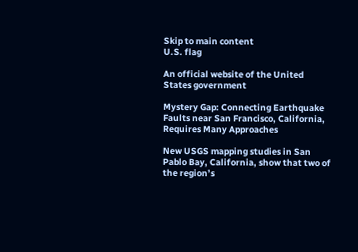Skip to main content
U.S. flag

An official website of the United States government

Mystery Gap: Connecting Earthquake Faults near San Francisco, California, Requires Many Approaches

New USGS mapping studies in San Pablo Bay, California, show that two of the region’s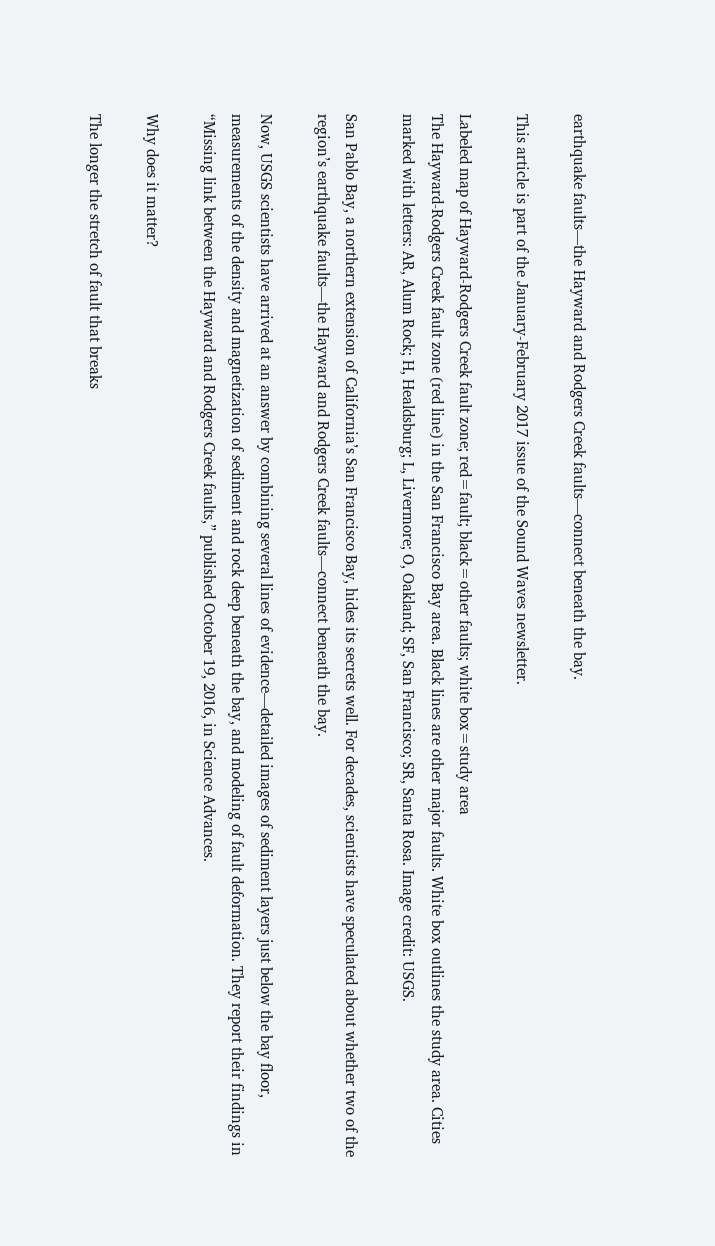earthquake faults—the Hayward and Rodgers Creek faults—connect beneath the bay.

This article is part of the January-February 2017 issue of the Sound Waves newsletter.

Labeled map of Hayward-Rodgers Creek fault zone; red=fault; black=other faults; white box=study area
The Hayward-Rodgers Creek fault zone (red line) in the San Francisco Bay area. Black lines are other major faults. White box outlines the study area. Cities marked with letters: AR, Alum Rock; H, Healdsburg; L, Livermore; O, Oakland; SF, San Francisco; SR, Santa Rosa. Image credit: USGS.

San Pablo Bay, a northern extension of California’s San Francisco Bay, hides its secrets well. For decades, scientists have speculated about whether two of the region’s earthquake faults—the Hayward and Rodgers Creek faults—connect beneath the bay.

Now, USGS scientists have arrived at an answer by combining several lines of evidence—detailed images of sediment layers just below the bay floor, measurements of the density and magnetization of sediment and rock deep beneath the bay, and modeling of fault deformation. They report their findings in “Missing link between the Hayward and Rodgers Creek faults,” published October 19, 2016, in Science Advances.

Why does it matter?

The longer the stretch of fault that breaks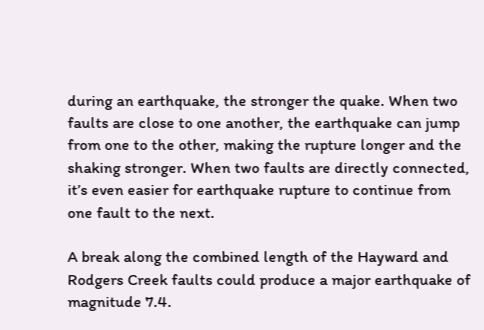during an earthquake, the stronger the quake. When two faults are close to one another, the earthquake can jump from one to the other, making the rupture longer and the shaking stronger. When two faults are directly connected, it’s even easier for earthquake rupture to continue from one fault to the next.

A break along the combined length of the Hayward and Rodgers Creek faults could produce a major earthquake of magnitude 7.4.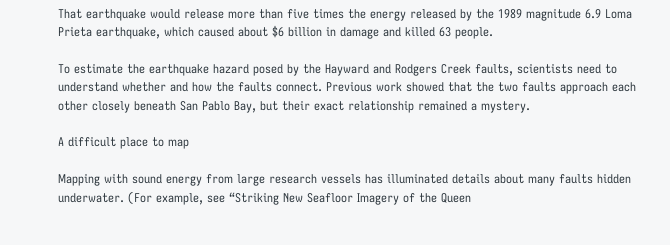That earthquake would release more than five times the energy released by the 1989 magnitude 6.9 Loma Prieta earthquake, which caused about $6 billion in damage and killed 63 people.

To estimate the earthquake hazard posed by the Hayward and Rodgers Creek faults, scientists need to understand whether and how the faults connect. Previous work showed that the two faults approach each other closely beneath San Pablo Bay, but their exact relationship remained a mystery.

A difficult place to map

Mapping with sound energy from large research vessels has illuminated details about many faults hidden underwater. (For example, see “Striking New Seafloor Imagery of the Queen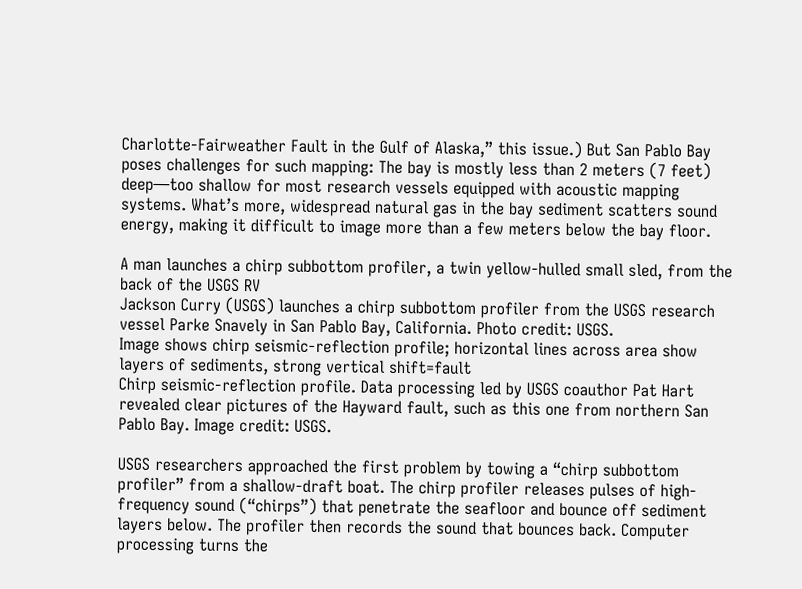Charlotte-Fairweather Fault in the Gulf of Alaska,” this issue.) But San Pablo Bay poses challenges for such mapping: The bay is mostly less than 2 meters (7 feet) deep—too shallow for most research vessels equipped with acoustic mapping systems. What’s more, widespread natural gas in the bay sediment scatters sound energy, making it difficult to image more than a few meters below the bay floor.

A man launches a chirp subbottom profiler, a twin yellow-hulled small sled, from the back of the USGS RV
Jackson Curry (USGS) launches a chirp subbottom profiler from the USGS research vessel Parke Snavely in San Pablo Bay, California. Photo credit: USGS.
Image shows chirp seismic-reflection profile; horizontal lines across area show layers of sediments, strong vertical shift=fault
Chirp seismic-reflection profile. Data processing led by USGS coauthor Pat Hart revealed clear pictures of the Hayward fault, such as this one from northern San Pablo Bay. Image credit: USGS.

USGS researchers approached the first problem by towing a “chirp subbottom profiler” from a shallow-draft boat. The chirp profiler releases pulses of high-frequency sound (“chirps”) that penetrate the seafloor and bounce off sediment layers below. The profiler then records the sound that bounces back. Computer processing turns the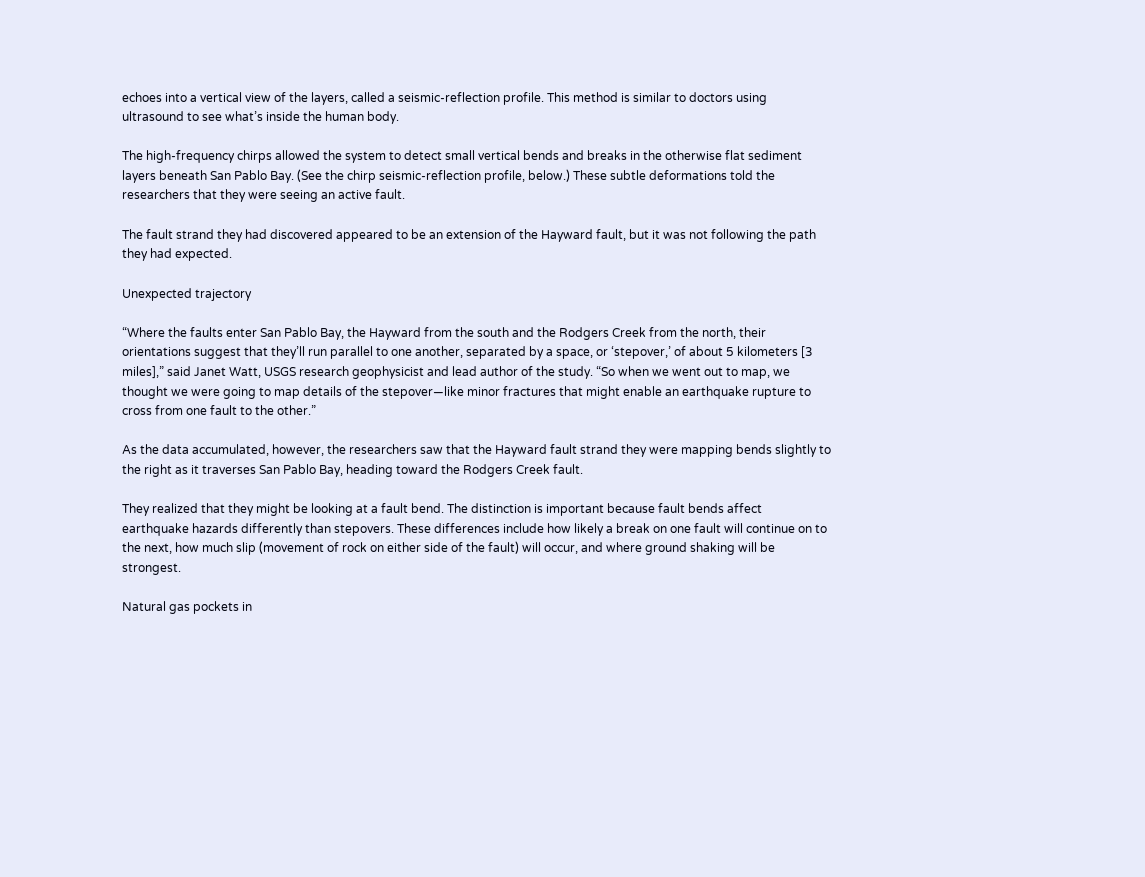echoes into a vertical view of the layers, called a seismic-reflection profile. This method is similar to doctors using ultrasound to see what’s inside the human body.

The high-frequency chirps allowed the system to detect small vertical bends and breaks in the otherwise flat sediment layers beneath San Pablo Bay. (See the chirp seismic-reflection profile, below.) These subtle deformations told the researchers that they were seeing an active fault.

The fault strand they had discovered appeared to be an extension of the Hayward fault, but it was not following the path they had expected.

Unexpected trajectory

“Where the faults enter San Pablo Bay, the Hayward from the south and the Rodgers Creek from the north, their orientations suggest that they’ll run parallel to one another, separated by a space, or ‘stepover,’ of about 5 kilometers [3 miles],” said Janet Watt, USGS research geophysicist and lead author of the study. “So when we went out to map, we thought we were going to map details of the stepover—like minor fractures that might enable an earthquake rupture to cross from one fault to the other.”

As the data accumulated, however, the researchers saw that the Hayward fault strand they were mapping bends slightly to the right as it traverses San Pablo Bay, heading toward the Rodgers Creek fault.

They realized that they might be looking at a fault bend. The distinction is important because fault bends affect earthquake hazards differently than stepovers. These differences include how likely a break on one fault will continue on to the next, how much slip (movement of rock on either side of the fault) will occur, and where ground shaking will be strongest.

Natural gas pockets in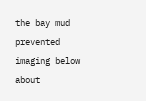the bay mud prevented imaging below about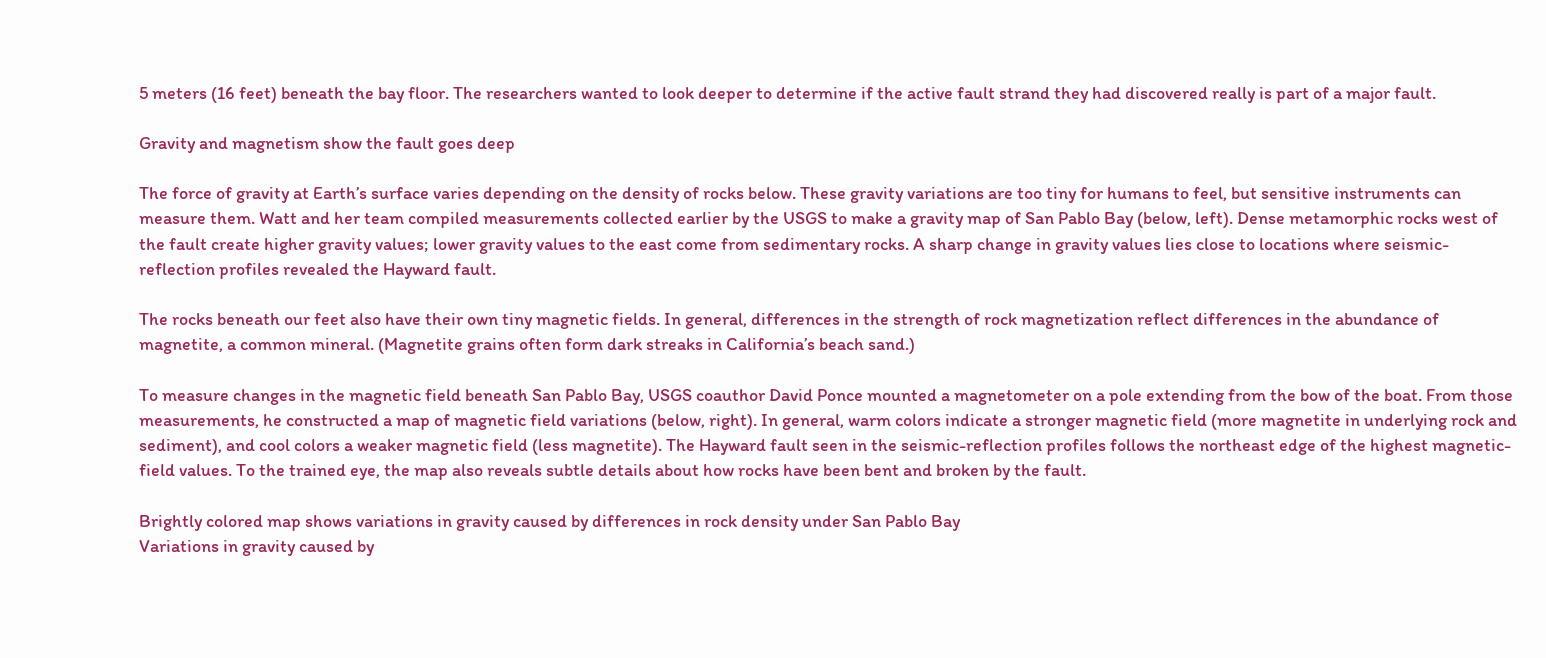5 meters (16 feet) beneath the bay floor. The researchers wanted to look deeper to determine if the active fault strand they had discovered really is part of a major fault.

Gravity and magnetism show the fault goes deep

The force of gravity at Earth’s surface varies depending on the density of rocks below. These gravity variations are too tiny for humans to feel, but sensitive instruments can measure them. Watt and her team compiled measurements collected earlier by the USGS to make a gravity map of San Pablo Bay (below, left). Dense metamorphic rocks west of the fault create higher gravity values; lower gravity values to the east come from sedimentary rocks. A sharp change in gravity values lies close to locations where seismic-reflection profiles revealed the Hayward fault.

The rocks beneath our feet also have their own tiny magnetic fields. In general, differences in the strength of rock magnetization reflect differences in the abundance of magnetite, a common mineral. (Magnetite grains often form dark streaks in California’s beach sand.)

To measure changes in the magnetic field beneath San Pablo Bay, USGS coauthor David Ponce mounted a magnetometer on a pole extending from the bow of the boat. From those measurements, he constructed a map of magnetic field variations (below, right). In general, warm colors indicate a stronger magnetic field (more magnetite in underlying rock and sediment), and cool colors a weaker magnetic field (less magnetite). The Hayward fault seen in the seismic-reflection profiles follows the northeast edge of the highest magnetic-field values. To the trained eye, the map also reveals subtle details about how rocks have been bent and broken by the fault.

Brightly colored map shows variations in gravity caused by differences in rock density under San Pablo Bay
Variations in gravity caused by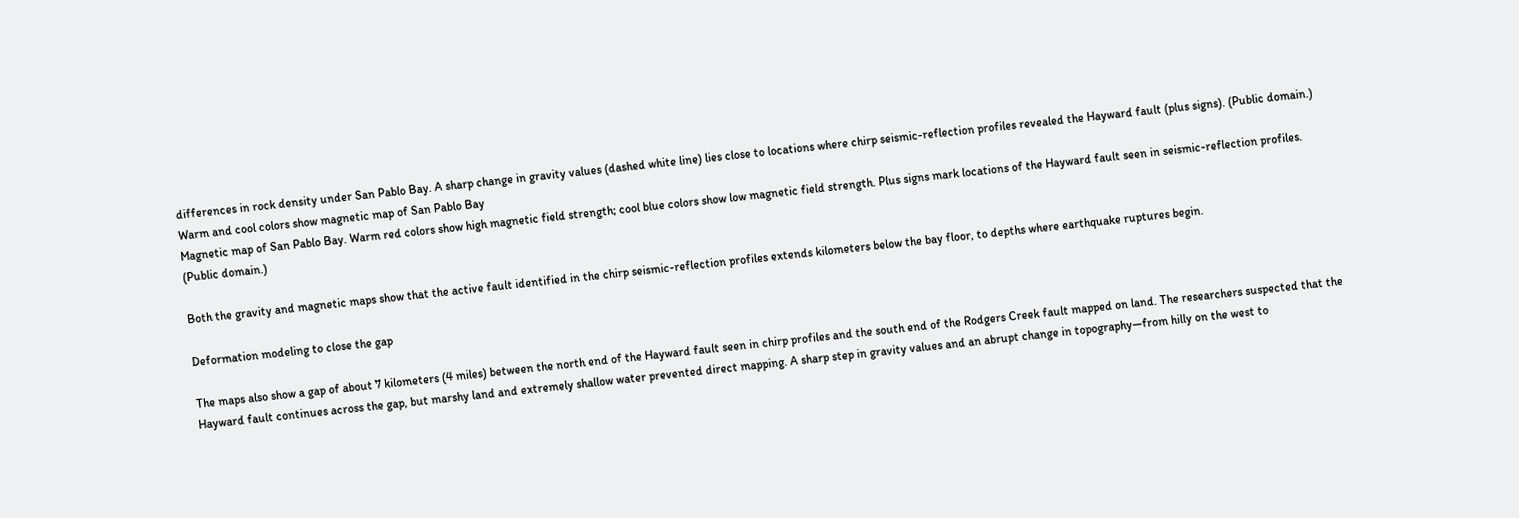differences in rock density under San Pablo Bay. A sharp change in gravity values (dashed white line) lies close to locations where chirp seismic-reflection profiles revealed the Hayward fault (plus signs). (Public domain.)
Warm and cool colors show magnetic map of San Pablo Bay
Magnetic map of San Pablo Bay. Warm red colors show high magnetic field strength; cool blue colors show low magnetic field strength. Plus signs mark locations of the Hayward fault seen in seismic-reflection profiles. (Public domain.)

Both the gravity and magnetic maps show that the active fault identified in the chirp seismic-reflection profiles extends kilometers below the bay floor, to depths where earthquake ruptures begin.

Deformation modeling to close the gap

The maps also show a gap of about 7 kilometers (4 miles) between the north end of the Hayward fault seen in chirp profiles and the south end of the Rodgers Creek fault mapped on land. The researchers suspected that the Hayward fault continues across the gap, but marshy land and extremely shallow water prevented direct mapping. A sharp step in gravity values and an abrupt change in topography—from hilly on the west to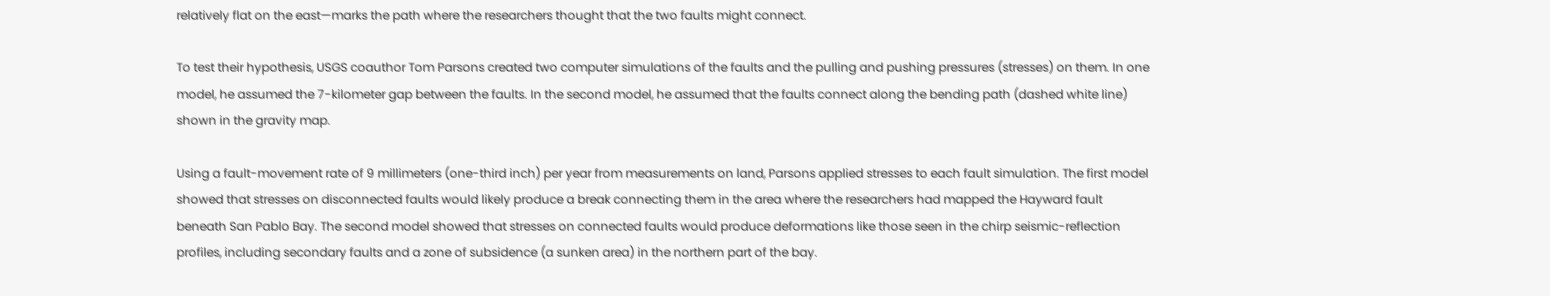relatively flat on the east—marks the path where the researchers thought that the two faults might connect.

To test their hypothesis, USGS coauthor Tom Parsons created two computer simulations of the faults and the pulling and pushing pressures (stresses) on them. In one model, he assumed the 7-kilometer gap between the faults. In the second model, he assumed that the faults connect along the bending path (dashed white line) shown in the gravity map.

Using a fault-movement rate of 9 millimeters (one-third inch) per year from measurements on land, Parsons applied stresses to each fault simulation. The first model showed that stresses on disconnected faults would likely produce a break connecting them in the area where the researchers had mapped the Hayward fault beneath San Pablo Bay. The second model showed that stresses on connected faults would produce deformations like those seen in the chirp seismic-reflection profiles, including secondary faults and a zone of subsidence (a sunken area) in the northern part of the bay.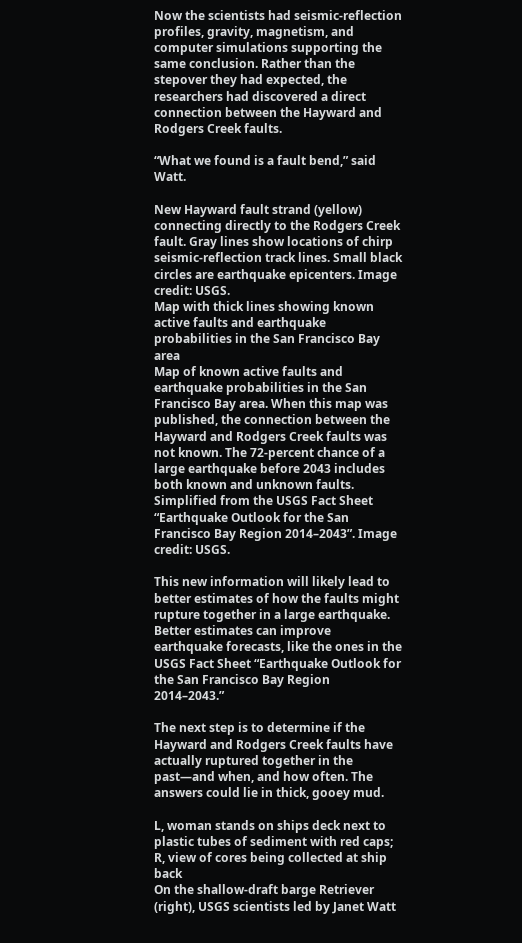Now the scientists had seismic-reflection profiles, gravity, magnetism, and computer simulations supporting the same conclusion. Rather than the stepover they had expected, the researchers had discovered a direct connection between the Hayward and Rodgers Creek faults.

“What we found is a fault bend,” said Watt.

New Hayward fault strand (yellow) connecting directly to the Rodgers Creek fault. Gray lines show locations of chirp seismic-reflection track lines. Small black circles are earthquake epicenters. Image credit: USGS.
Map with thick lines showing known active faults and earthquake probabilities in the San Francisco Bay area
Map of known active faults and earthquake probabilities in the San Francisco Bay area. When this map was published, the connection between the Hayward and Rodgers Creek faults was not known. The 72-percent chance of a large earthquake before 2043 includes both known and unknown faults. Simplified from the USGS Fact Sheet “Earthquake Outlook for the San Francisco Bay Region 2014–2043”. Image credit: USGS.

This new information will likely lead to better estimates of how the faults might rupture together in a large earthquake. Better estimates can improve earthquake forecasts, like the ones in the USGS Fact Sheet “Earthquake Outlook for the San Francisco Bay Region 2014–2043.”

The next step is to determine if the Hayward and Rodgers Creek faults have actually ruptured together in the past—and when, and how often. The answers could lie in thick, gooey mud.

L, woman stands on ships deck next to plastic tubes of sediment with red caps; R, view of cores being collected at ship back
On the shallow-draft barge Retriever (right), USGS scientists led by Janet Watt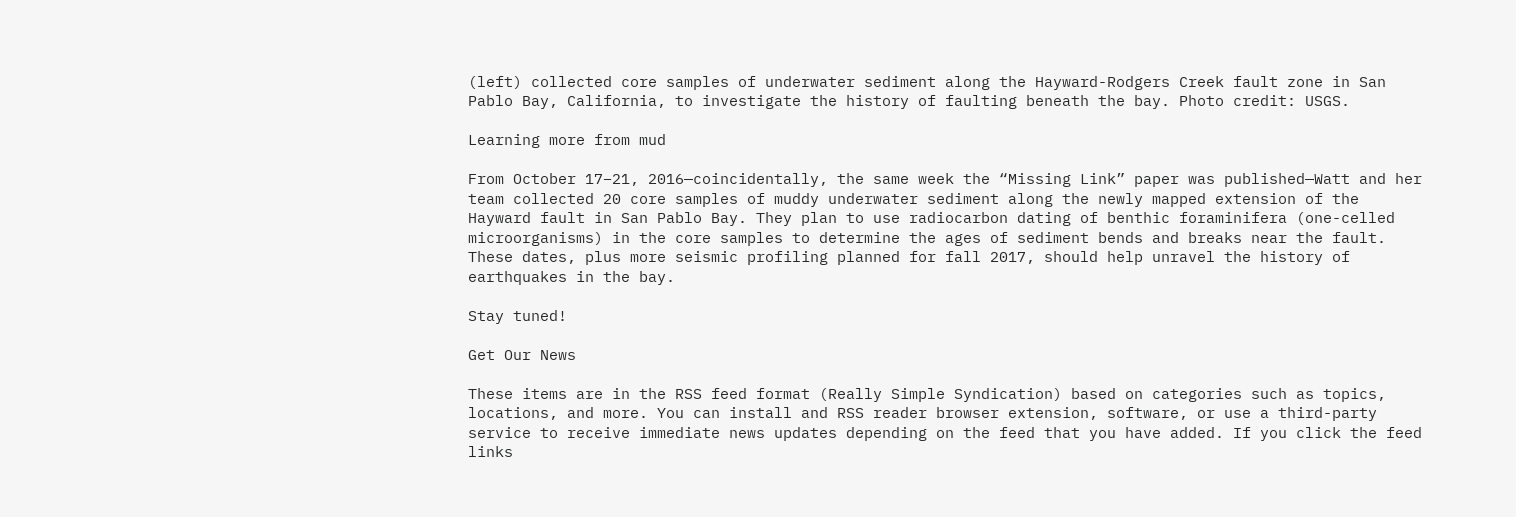(left) collected core samples of underwater sediment along the Hayward-Rodgers Creek fault zone in San Pablo Bay, California, to investigate the history of faulting beneath the bay. Photo credit: USGS.

Learning more from mud

From October 17–21, 2016—coincidentally, the same week the “Missing Link” paper was published—Watt and her team collected 20 core samples of muddy underwater sediment along the newly mapped extension of the Hayward fault in San Pablo Bay. They plan to use radiocarbon dating of benthic foraminifera (one-celled microorganisms) in the core samples to determine the ages of sediment bends and breaks near the fault. These dates, plus more seismic profiling planned for fall 2017, should help unravel the history of earthquakes in the bay.

Stay tuned!

Get Our News

These items are in the RSS feed format (Really Simple Syndication) based on categories such as topics, locations, and more. You can install and RSS reader browser extension, software, or use a third-party service to receive immediate news updates depending on the feed that you have added. If you click the feed links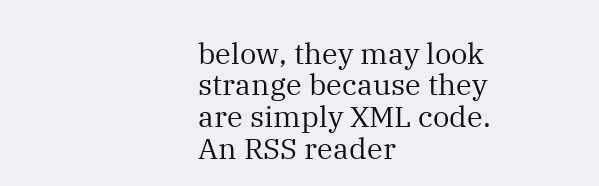below, they may look strange because they are simply XML code. An RSS reader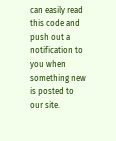can easily read this code and push out a notification to you when something new is posted to our site.